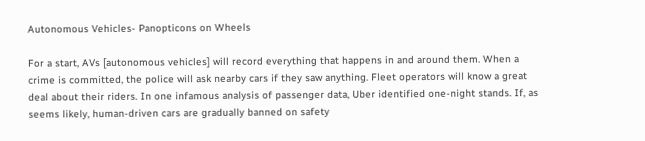Autonomous Vehicles- Panopticons on Wheels

For a start, AVs [autonomous vehicles] will record everything that happens in and around them. When a crime is committed, the police will ask nearby cars if they saw anything. Fleet operators will know a great deal about their riders. In one infamous analysis of passenger data, Uber identified one-night stands. If, as seems likely, human-driven cars are gradually banned on safety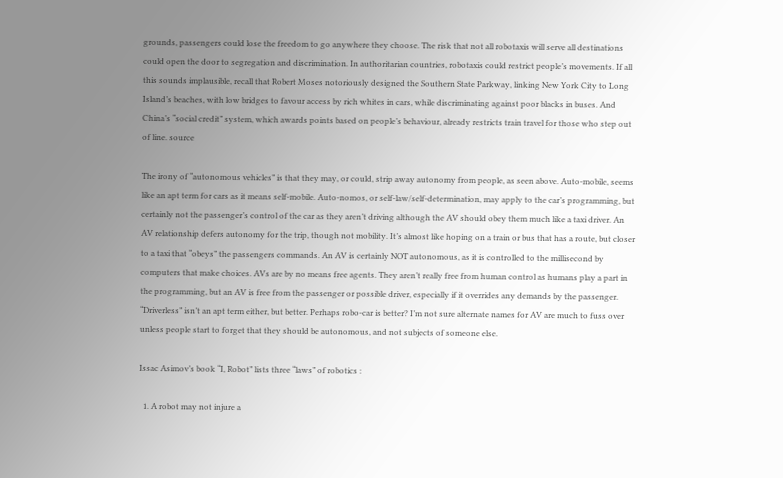grounds, passengers could lose the freedom to go anywhere they choose. The risk that not all robotaxis will serve all destinations could open the door to segregation and discrimination. In authoritarian countries, robotaxis could restrict people’s movements. If all this sounds implausible, recall that Robert Moses notoriously designed the Southern State Parkway, linking New York City to Long Island’s beaches, with low bridges to favour access by rich whites in cars, while discriminating against poor blacks in buses. And China’s “social credit” system, which awards points based on people’s behaviour, already restricts train travel for those who step out of line. source

The irony of “autonomous vehicles” is that they may, or could, strip away autonomy from people, as seen above. Auto-mobile, seems like an apt term for cars as it means self-mobile. Auto-nomos, or self-law/self-determination, may apply to the car’s programming, but certainly not the passenger’s control of the car as they aren’t driving although the AV should obey them much like a taxi driver. An AV relationship defers autonomy for the trip, though not mobility. It’s almost like hoping on a train or bus that has a route, but closer to a taxi that “obeys” the passengers commands. An AV is certainly NOT autonomous, as it is controlled to the millisecond by computers that make choices. AVs are by no means free agents. They aren’t really free from human control as humans play a part in the programming, but an AV is free from the passenger or possible driver, especially if it overrides any demands by the passenger. “Driverless” isn’t an apt term either, but better. Perhaps robo-car is better? I’m not sure alternate names for AV are much to fuss over unless people start to forget that they should be autonomous, and not subjects of someone else.

Issac Asimov’s book “I, Robot” lists three “laws” of robotics :

  1. A robot may not injure a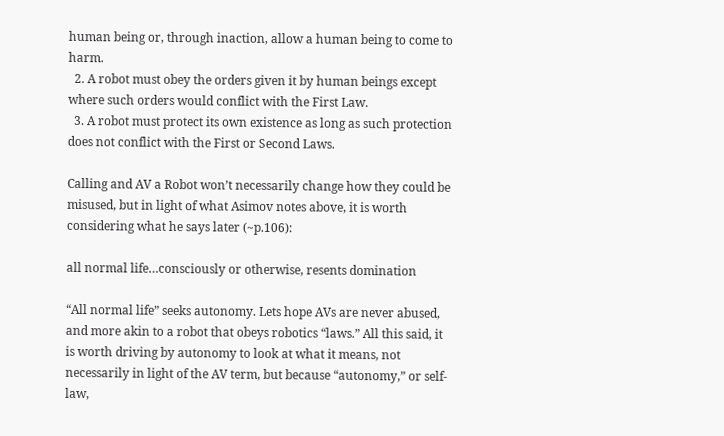human being or, through inaction, allow a human being to come to harm.
  2. A robot must obey the orders given it by human beings except where such orders would conflict with the First Law.
  3. A robot must protect its own existence as long as such protection does not conflict with the First or Second Laws.

Calling and AV a Robot won’t necessarily change how they could be misused, but in light of what Asimov notes above, it is worth considering what he says later (~p.106):

all normal life…consciously or otherwise, resents domination

“All normal life” seeks autonomy. Lets hope AVs are never abused, and more akin to a robot that obeys robotics “laws.” All this said, it is worth driving by autonomy to look at what it means, not necessarily in light of the AV term, but because “autonomy,” or self-law,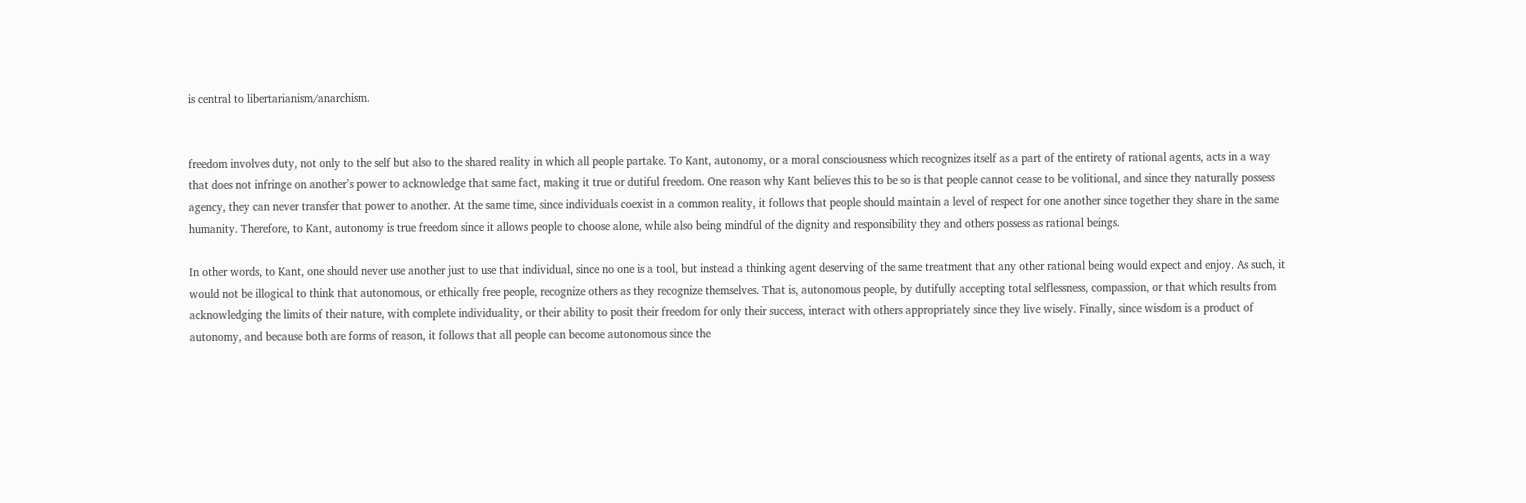is central to libertarianism/anarchism.


freedom involves duty, not only to the self but also to the shared reality in which all people partake. To Kant, autonomy, or a moral consciousness which recognizes itself as a part of the entirety of rational agents, acts in a way that does not infringe on another’s power to acknowledge that same fact, making it true or dutiful freedom. One reason why Kant believes this to be so is that people cannot cease to be volitional, and since they naturally possess agency, they can never transfer that power to another. At the same time, since individuals coexist in a common reality, it follows that people should maintain a level of respect for one another since together they share in the same humanity. Therefore, to Kant, autonomy is true freedom since it allows people to choose alone, while also being mindful of the dignity and responsibility they and others possess as rational beings.

In other words, to Kant, one should never use another just to use that individual, since no one is a tool, but instead a thinking agent deserving of the same treatment that any other rational being would expect and enjoy. As such, it would not be illogical to think that autonomous, or ethically free people, recognize others as they recognize themselves. That is, autonomous people, by dutifully accepting total selflessness, compassion, or that which results from acknowledging the limits of their nature, with complete individuality, or their ability to posit their freedom for only their success, interact with others appropriately since they live wisely. Finally, since wisdom is a product of autonomy, and because both are forms of reason, it follows that all people can become autonomous since the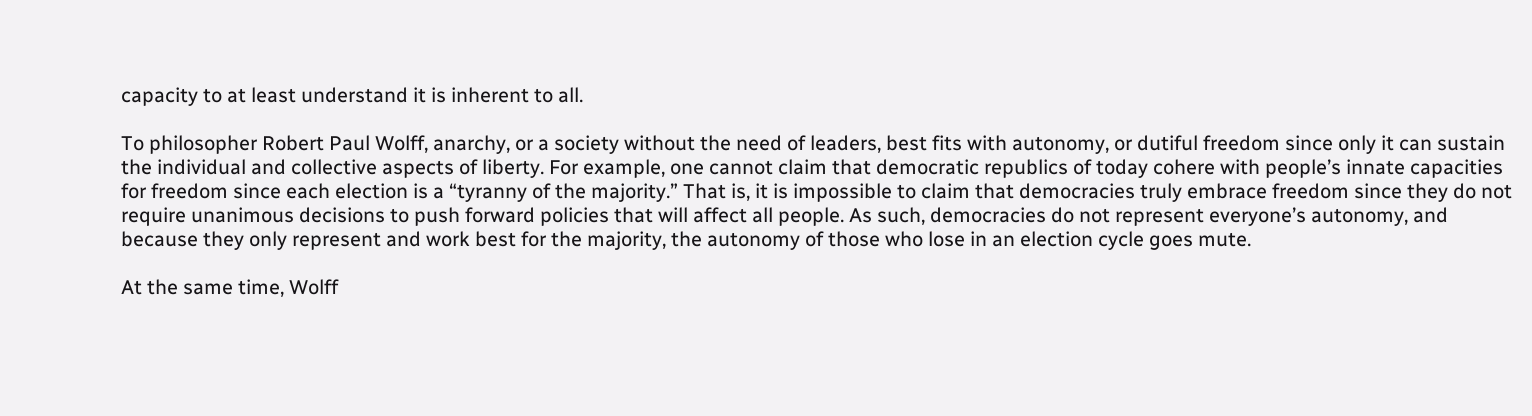capacity to at least understand it is inherent to all.

To philosopher Robert Paul Wolff, anarchy, or a society without the need of leaders, best fits with autonomy, or dutiful freedom since only it can sustain the individual and collective aspects of liberty. For example, one cannot claim that democratic republics of today cohere with people’s innate capacities for freedom since each election is a “tyranny of the majority.” That is, it is impossible to claim that democracies truly embrace freedom since they do not require unanimous decisions to push forward policies that will affect all people. As such, democracies do not represent everyone’s autonomy, and because they only represent and work best for the majority, the autonomy of those who lose in an election cycle goes mute.

At the same time, Wolff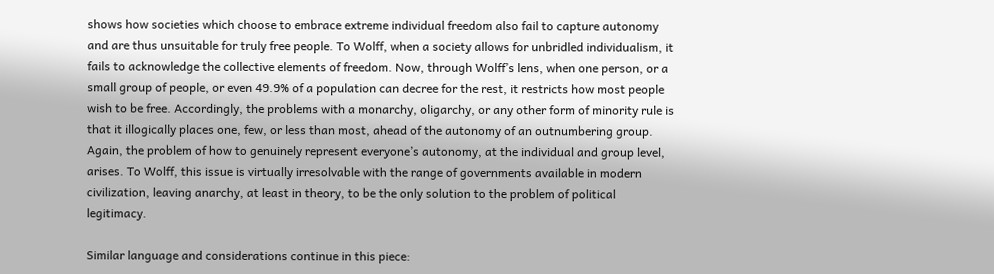shows how societies which choose to embrace extreme individual freedom also fail to capture autonomy and are thus unsuitable for truly free people. To Wolff, when a society allows for unbridled individualism, it fails to acknowledge the collective elements of freedom. Now, through Wolff’s lens, when one person, or a small group of people, or even 49.9% of a population can decree for the rest, it restricts how most people wish to be free. Accordingly, the problems with a monarchy, oligarchy, or any other form of minority rule is that it illogically places one, few, or less than most, ahead of the autonomy of an outnumbering group. Again, the problem of how to genuinely represent everyone’s autonomy, at the individual and group level, arises. To Wolff, this issue is virtually irresolvable with the range of governments available in modern civilization, leaving anarchy, at least in theory, to be the only solution to the problem of political legitimacy.

Similar language and considerations continue in this piece: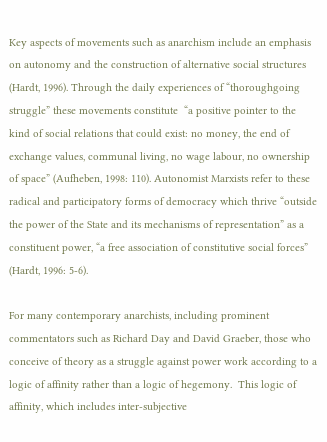Key aspects of movements such as anarchism include an emphasis on autonomy and the construction of alternative social structures (Hardt, 1996). Through the daily experiences of “thoroughgoing struggle” these movements constitute  “a positive pointer to the kind of social relations that could exist: no money, the end of exchange values, communal living, no wage labour, no ownership of space” (Aufheben, 1998: 110). Autonomist Marxists refer to these radical and participatory forms of democracy which thrive “outside the power of the State and its mechanisms of representation” as a constituent power, “a free association of constitutive social forces” (Hardt, 1996: 5-6).

For many contemporary anarchists, including prominent commentators such as Richard Day and David Graeber, those who conceive of theory as a struggle against power work according to a logic of affinity rather than a logic of hegemony.  This logic of affinity, which includes inter-subjective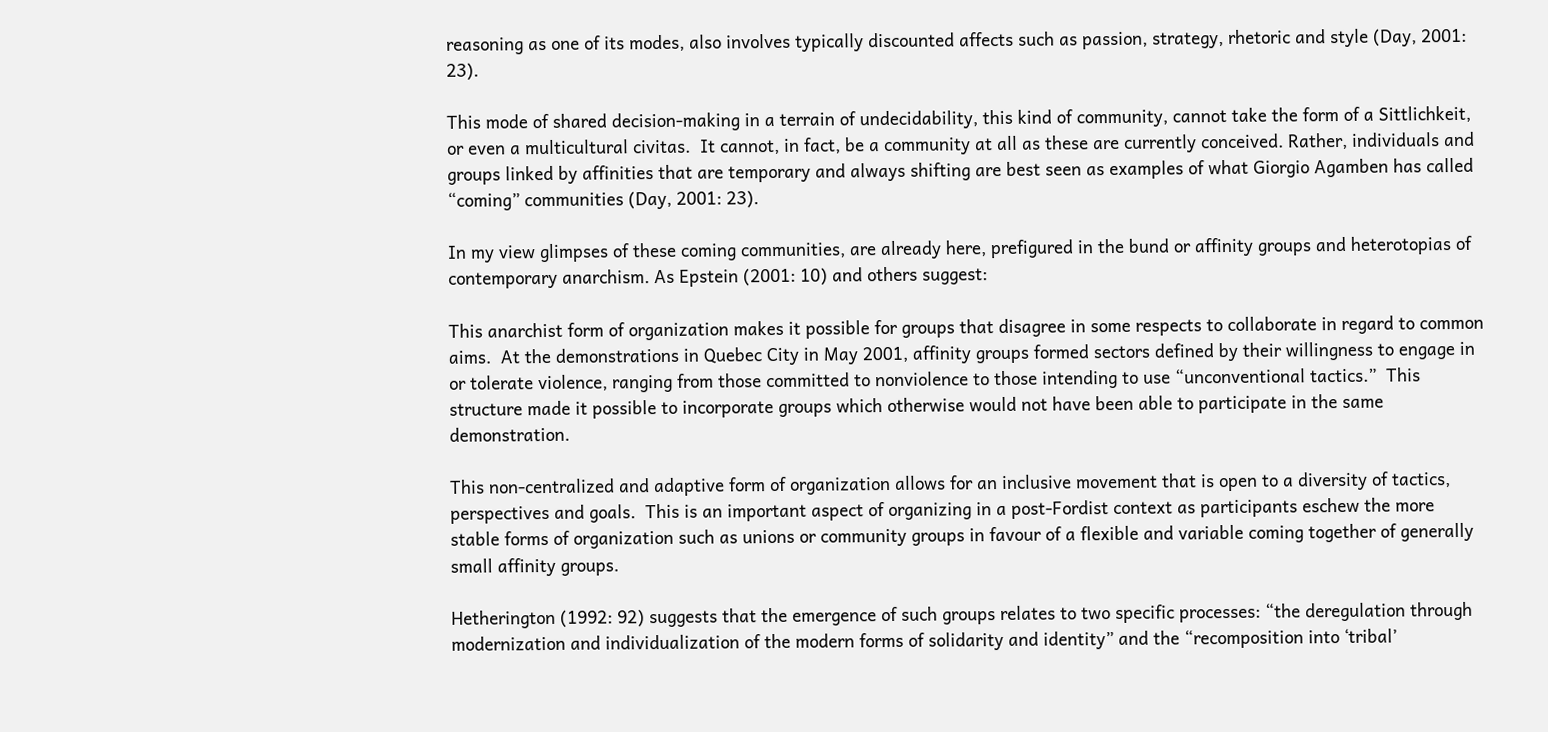reasoning as one of its modes, also involves typically discounted affects such as passion, strategy, rhetoric and style (Day, 2001: 23).

This mode of shared decision-making in a terrain of undecidability, this kind of community, cannot take the form of a Sittlichkeit, or even a multicultural civitas.  It cannot, in fact, be a community at all as these are currently conceived. Rather, individuals and groups linked by affinities that are temporary and always shifting are best seen as examples of what Giorgio Agamben has called “coming” communities (Day, 2001: 23).

In my view glimpses of these coming communities, are already here, prefigured in the bund or affinity groups and heterotopias of contemporary anarchism. As Epstein (2001: 10) and others suggest:

This anarchist form of organization makes it possible for groups that disagree in some respects to collaborate in regard to common aims.  At the demonstrations in Quebec City in May 2001, affinity groups formed sectors defined by their willingness to engage in or tolerate violence, ranging from those committed to nonviolence to those intending to use “unconventional tactics.”  This structure made it possible to incorporate groups which otherwise would not have been able to participate in the same demonstration.

This non-centralized and adaptive form of organization allows for an inclusive movement that is open to a diversity of tactics, perspectives and goals.  This is an important aspect of organizing in a post-Fordist context as participants eschew the more stable forms of organization such as unions or community groups in favour of a flexible and variable coming together of generally small affinity groups.

Hetherington (1992: 92) suggests that the emergence of such groups relates to two specific processes: “the deregulation through modernization and individualization of the modern forms of solidarity and identity” and the “recomposition into ‘tribal’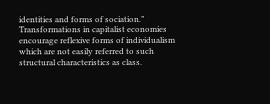identities and forms of sociation.”  Transformations in capitalist economies encourage reflexive forms of individualism which are not easily referred to such structural characteristics as class.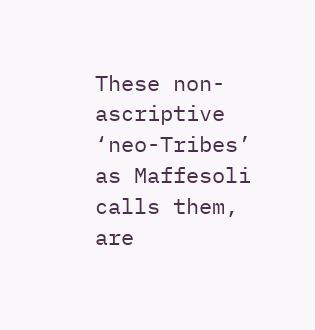These non-ascriptive ‘neo-Tribes’ as Maffesoli calls them, are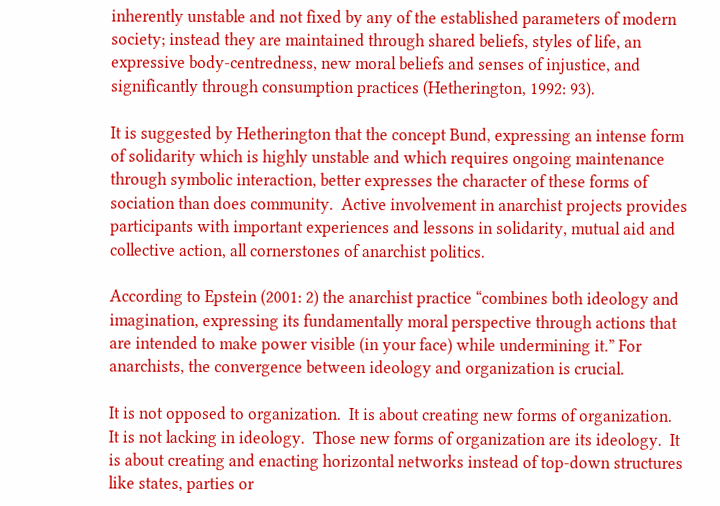inherently unstable and not fixed by any of the established parameters of modern society; instead they are maintained through shared beliefs, styles of life, an expressive body-centredness, new moral beliefs and senses of injustice, and significantly through consumption practices (Hetherington, 1992: 93).

It is suggested by Hetherington that the concept Bund, expressing an intense form of solidarity which is highly unstable and which requires ongoing maintenance through symbolic interaction, better expresses the character of these forms of sociation than does community.  Active involvement in anarchist projects provides participants with important experiences and lessons in solidarity, mutual aid and collective action, all cornerstones of anarchist politics.

According to Epstein (2001: 2) the anarchist practice “combines both ideology and imagination, expressing its fundamentally moral perspective through actions that are intended to make power visible (in your face) while undermining it.” For anarchists, the convergence between ideology and organization is crucial.

It is not opposed to organization.  It is about creating new forms of organization.  It is not lacking in ideology.  Those new forms of organization are its ideology.  It is about creating and enacting horizontal networks instead of top-down structures like states, parties or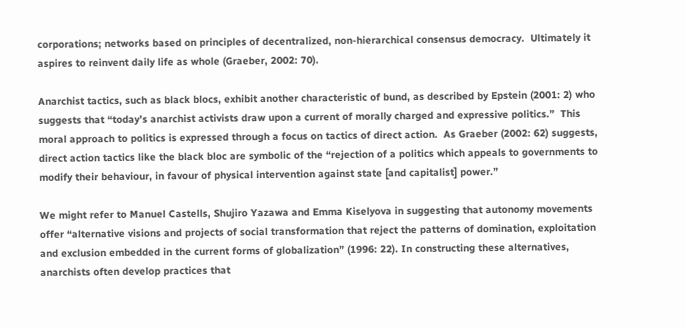corporations; networks based on principles of decentralized, non-hierarchical consensus democracy.  Ultimately it aspires to reinvent daily life as whole (Graeber, 2002: 70).

Anarchist tactics, such as black blocs, exhibit another characteristic of bund, as described by Epstein (2001: 2) who suggests that “today’s anarchist activists draw upon a current of morally charged and expressive politics.”  This moral approach to politics is expressed through a focus on tactics of direct action.  As Graeber (2002: 62) suggests, direct action tactics like the black bloc are symbolic of the “rejection of a politics which appeals to governments to modify their behaviour, in favour of physical intervention against state [and capitalist] power.”

We might refer to Manuel Castells, Shujiro Yazawa and Emma Kiselyova in suggesting that autonomy movements offer “alternative visions and projects of social transformation that reject the patterns of domination, exploitation and exclusion embedded in the current forms of globalization” (1996: 22). In constructing these alternatives, anarchists often develop practices that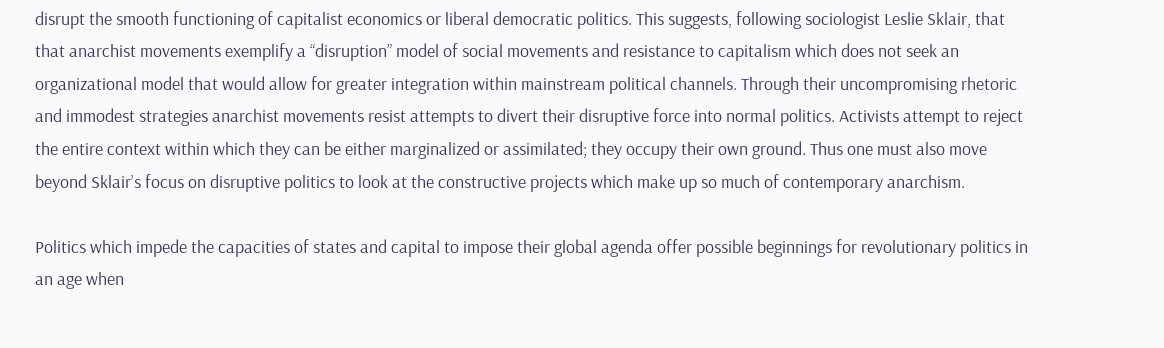disrupt the smooth functioning of capitalist economics or liberal democratic politics. This suggests, following sociologist Leslie Sklair, that that anarchist movements exemplify a “disruption” model of social movements and resistance to capitalism which does not seek an organizational model that would allow for greater integration within mainstream political channels. Through their uncompromising rhetoric and immodest strategies anarchist movements resist attempts to divert their disruptive force into normal politics. Activists attempt to reject the entire context within which they can be either marginalized or assimilated; they occupy their own ground. Thus one must also move beyond Sklair’s focus on disruptive politics to look at the constructive projects which make up so much of contemporary anarchism.

Politics which impede the capacities of states and capital to impose their global agenda offer possible beginnings for revolutionary politics in an age when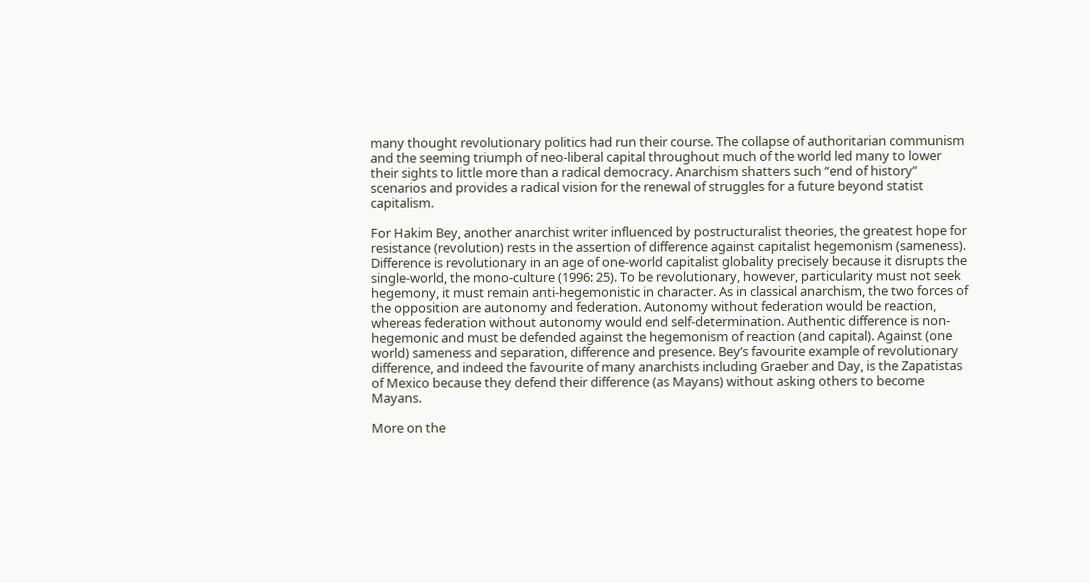many thought revolutionary politics had run their course. The collapse of authoritarian communism and the seeming triumph of neo-liberal capital throughout much of the world led many to lower their sights to little more than a radical democracy. Anarchism shatters such “end of history” scenarios and provides a radical vision for the renewal of struggles for a future beyond statist capitalism.

For Hakim Bey, another anarchist writer influenced by postructuralist theories, the greatest hope for resistance (revolution) rests in the assertion of difference against capitalist hegemonism (sameness). Difference is revolutionary in an age of one-world capitalist globality precisely because it disrupts the single-world, the mono-culture (1996: 25). To be revolutionary, however, particularity must not seek hegemony, it must remain anti-hegemonistic in character. As in classical anarchism, the two forces of the opposition are autonomy and federation. Autonomy without federation would be reaction, whereas federation without autonomy would end self-determination. Authentic difference is non-hegemonic and must be defended against the hegemonism of reaction (and capital). Against (one world) sameness and separation, difference and presence. Bey’s favourite example of revolutionary difference, and indeed the favourite of many anarchists including Graeber and Day, is the Zapatistas of Mexico because they defend their difference (as Mayans) without asking others to become Mayans.

More on the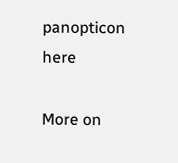panopticon here

More on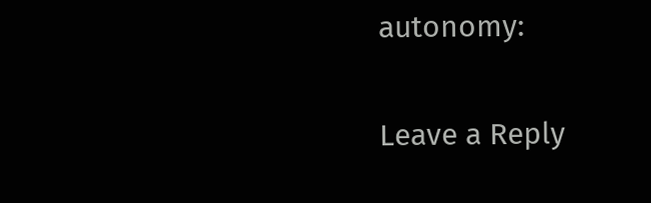autonomy:

Leave a Reply